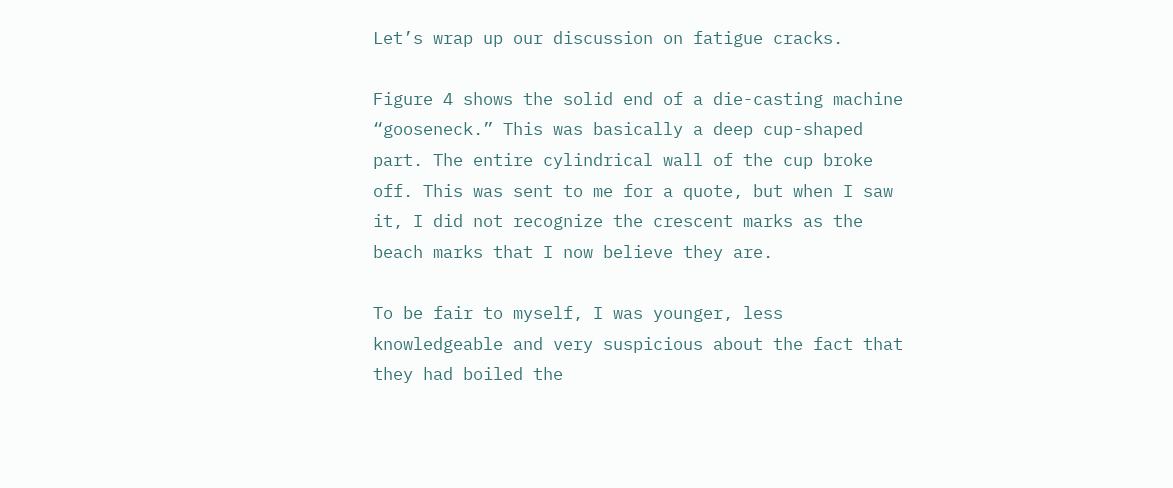Let’s wrap up our discussion on fatigue cracks.

Figure 4 shows the solid end of a die-casting machine “gooseneck.” This was basically a deep cup-shaped part. The entire cylindrical wall of the cup broke off. This was sent to me for a quote, but when I saw it, I did not recognize the crescent marks as the beach marks that I now believe they are.

To be fair to myself, I was younger, less knowledgeable and very suspicious about the fact that they had boiled the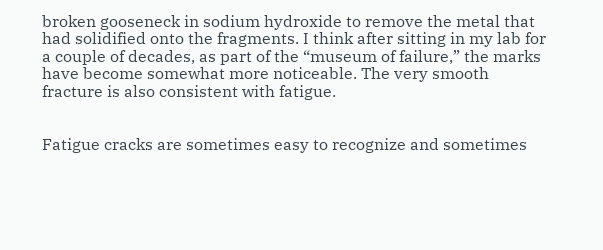broken gooseneck in sodium hydroxide to remove the metal that had solidified onto the fragments. I think after sitting in my lab for a couple of decades, as part of the “museum of failure,” the marks have become somewhat more noticeable. The very smooth fracture is also consistent with fatigue.


Fatigue cracks are sometimes easy to recognize and sometimes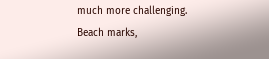much more challenging. Beach marks,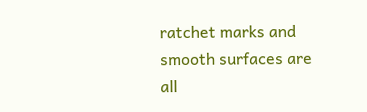ratchet marks and smooth surfaces are all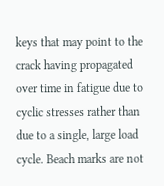keys that may point to the crack having propagated over time in fatigue due to cyclic stresses rather than due to a single, large load cycle. Beach marks are not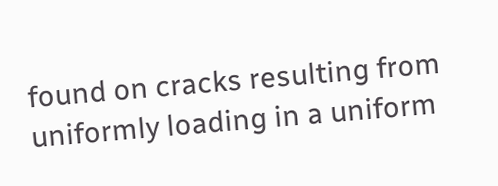found on cracks resulting from uniformly loading in a uniform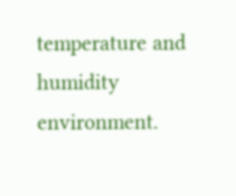temperature and humidity environment.